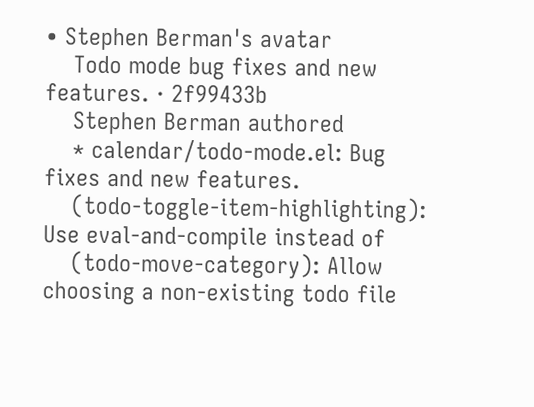• Stephen Berman's avatar
    Todo mode bug fixes and new features. · 2f99433b
    Stephen Berman authored
    * calendar/todo-mode.el: Bug fixes and new features.
    (todo-toggle-item-highlighting): Use eval-and-compile instead of
    (todo-move-category): Allow choosing a non-existing todo file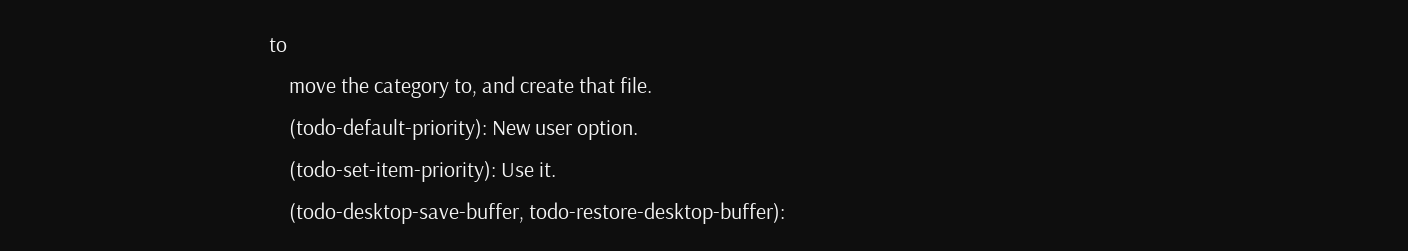to
    move the category to, and create that file.
    (todo-default-priority): New user option.
    (todo-set-item-priority): Use it.
    (todo-desktop-save-buffer, todo-restore-desktop-buffer):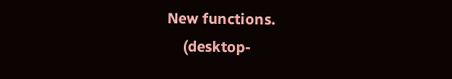New functions.
    (desktop-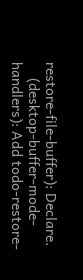restore-file-buffer): Declare.
    (desktop-buffer-mode-handlers): Add todo-restore-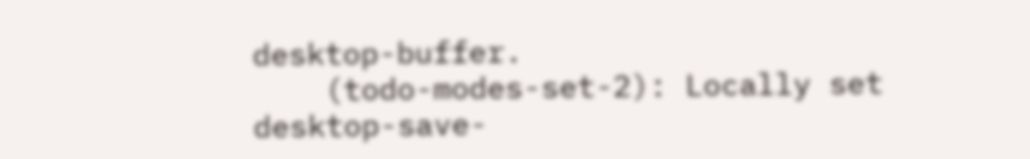desktop-buffer.
    (todo-modes-set-2): Locally set desktop-save-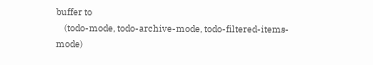buffer to
    (todo-mode, todo-archive-mode, todo-filtered-items-mode)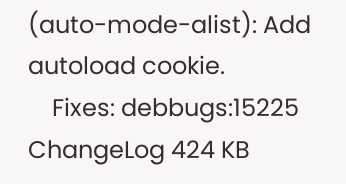(auto-mode-alist): Add autoload cookie.
    Fixes: debbugs:15225
ChangeLog 424 KB